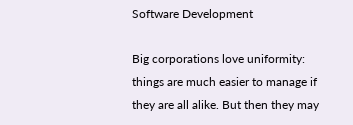Software Development

Big corporations love uniformity: things are much easier to manage if they are all alike. But then they may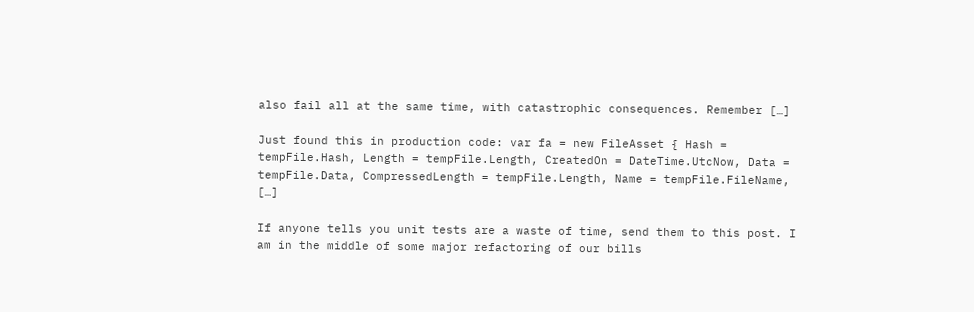also fail all at the same time, with catastrophic consequences. Remember […]

Just found this in production code: var fa = new FileAsset { Hash = tempFile.Hash, Length = tempFile.Length, CreatedOn = DateTime.UtcNow, Data = tempFile.Data, CompressedLength = tempFile.Length, Name = tempFile.FileName, […]

If anyone tells you unit tests are a waste of time, send them to this post. I am in the middle of some major refactoring of our bills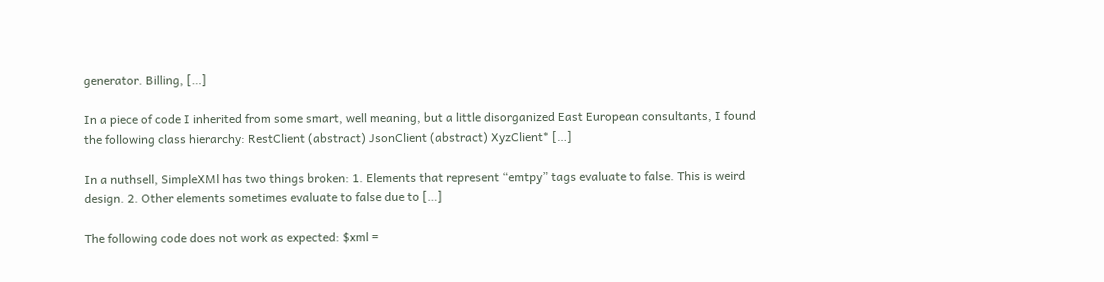generator. Billing, […]

In a piece of code I inherited from some smart, well meaning, but a little disorganized East European consultants, I found the following class hierarchy: RestClient (abstract) JsonClient (abstract) XyzClient* […]

In a nuthsell, SimpleXMl has two things broken: 1. Elements that represent “emtpy” tags evaluate to false. This is weird design. 2. Other elements sometimes evaluate to false due to […]

The following code does not work as expected: $xml =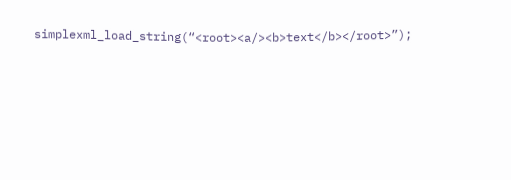simplexml_load_string(“<root><a/><b>text</b></root>”);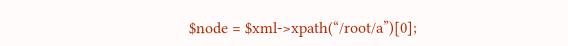$node = $xml->xpath(“/root/a”)[0];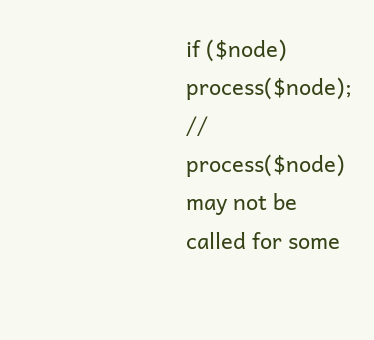if ($node) process($node); // process($node) may not be called for some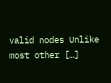valid nodes Unlike most other […]